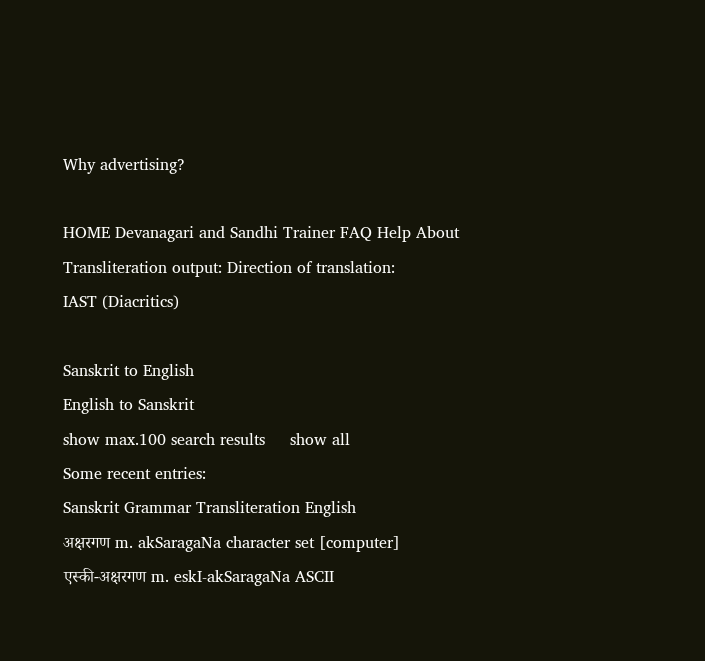Why advertising?

HOME Devanagari and Sandhi Trainer FAQ Help About
Transliteration output: Direction of translation:
IAST (Diacritics)

Sanskrit to English
English to Sanskrit
show max.100 search results     show all
Some recent entries:
Sanskrit Grammar Transliteration English
अक्षरगण m. akSaragaNa character set [computer]
एस्की-अक्षरगण m. eskI-akSaragaNa ASCII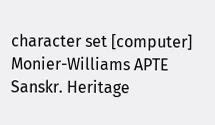character set [computer]
Monier-Williams APTE Sanskr. Heritage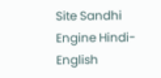Site Sandhi Engine Hindi-English